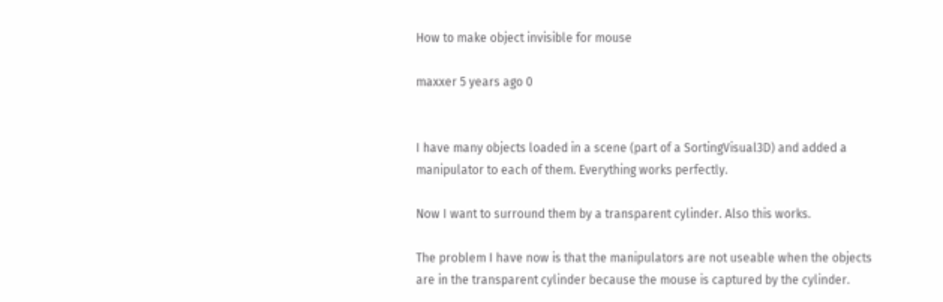How to make object invisible for mouse

maxxer 5 years ago 0


I have many objects loaded in a scene (part of a SortingVisual3D) and added a manipulator to each of them. Everything works perfectly.

Now I want to surround them by a transparent cylinder. Also this works.

The problem I have now is that the manipulators are not useable when the objects are in the transparent cylinder because the mouse is captured by the cylinder.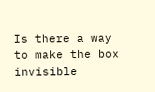Is there a way to make the box invisible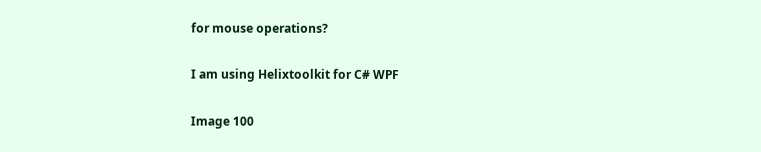for mouse operations?

I am using Helixtoolkit for C# WPF

Image 100